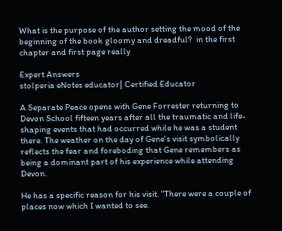What is the purpose of the author setting the mood of the beginning of the book gloomy and dreadful?  in the first chapter and first page really

Expert Answers
stolperia eNotes educator| Certified Educator

A Separate Peace opens with Gene Forrester returning to Devon School fifteen years after all the traumatic and life-shaping events that had occurred while he was a student there. The weather on the day of Gene's visit symbolically reflects the fear and foreboding that Gene remembers as being a dominant part of his experience while attending Devon.

He has a specific reason for his visit. "There were a couple of places now which I wanted to see.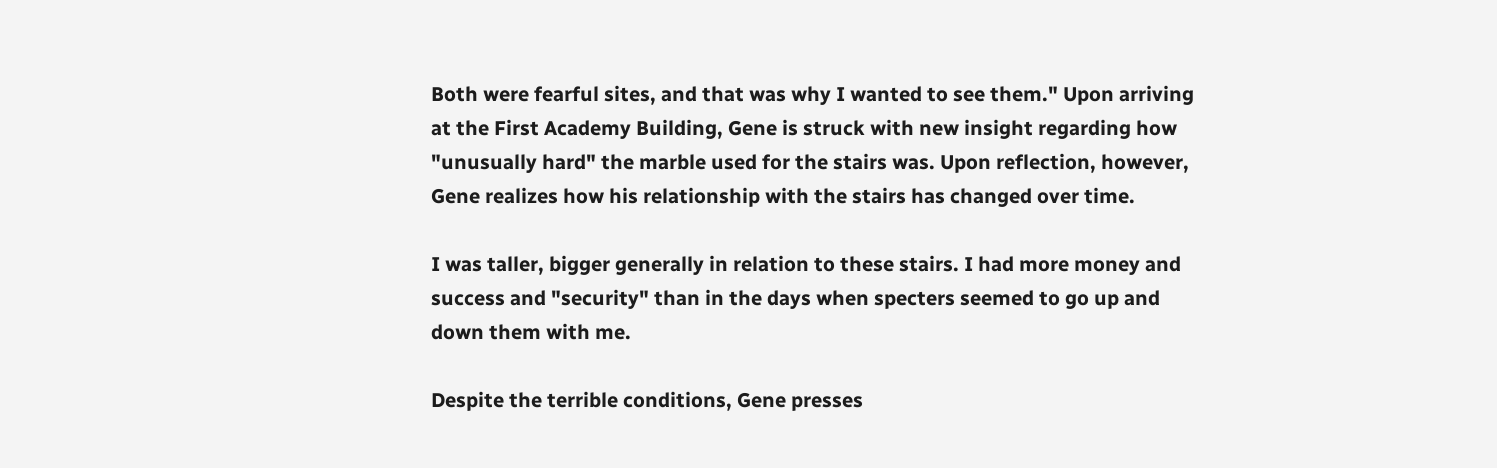Both were fearful sites, and that was why I wanted to see them." Upon arriving at the First Academy Building, Gene is struck with new insight regarding how "unusually hard" the marble used for the stairs was. Upon reflection, however, Gene realizes how his relationship with the stairs has changed over time.

I was taller, bigger generally in relation to these stairs. I had more money and success and "security" than in the days when specters seemed to go up and down them with me.

Despite the terrible conditions, Gene presses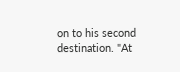on to his second destination. "At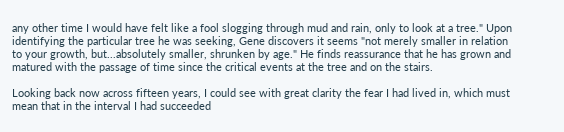any other time I would have felt like a fool slogging through mud and rain, only to look at a tree." Upon identifying the particular tree he was seeking, Gene discovers it seems "not merely smaller in relation to your growth, but...absolutely smaller, shrunken by age." He finds reassurance that he has grown and matured with the passage of time since the critical events at the tree and on the stairs.

Looking back now across fifteen years, I could see with great clarity the fear I had lived in, which must mean that in the interval I had succeeded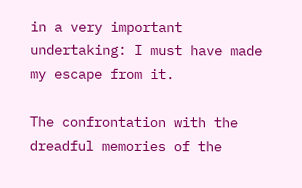in a very important undertaking: I must have made my escape from it.

The confrontation with the dreadful memories of the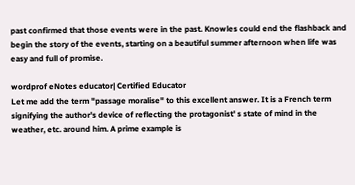past confirmed that those events were in the past. Knowles could end the flashback and begin the story of the events, starting on a beautiful summer afternoon when life was easy and full of promise.

wordprof eNotes educator| Certified Educator
Let me add the term "passage moralise" to this excellent answer. It is a French term signifying the author's device of reflecting the protagonist' s state of mind in the weather, etc. around him. A prime example is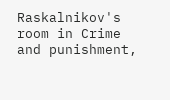Raskalnikov's room in Crime and punishment,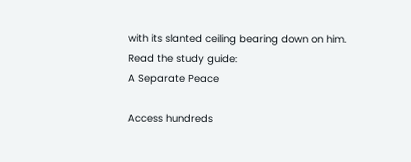with its slanted ceiling bearing down on him.
Read the study guide:
A Separate Peace

Access hundreds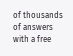of thousands of answers with a free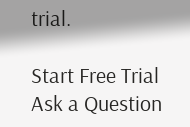trial.

Start Free Trial
Ask a Question